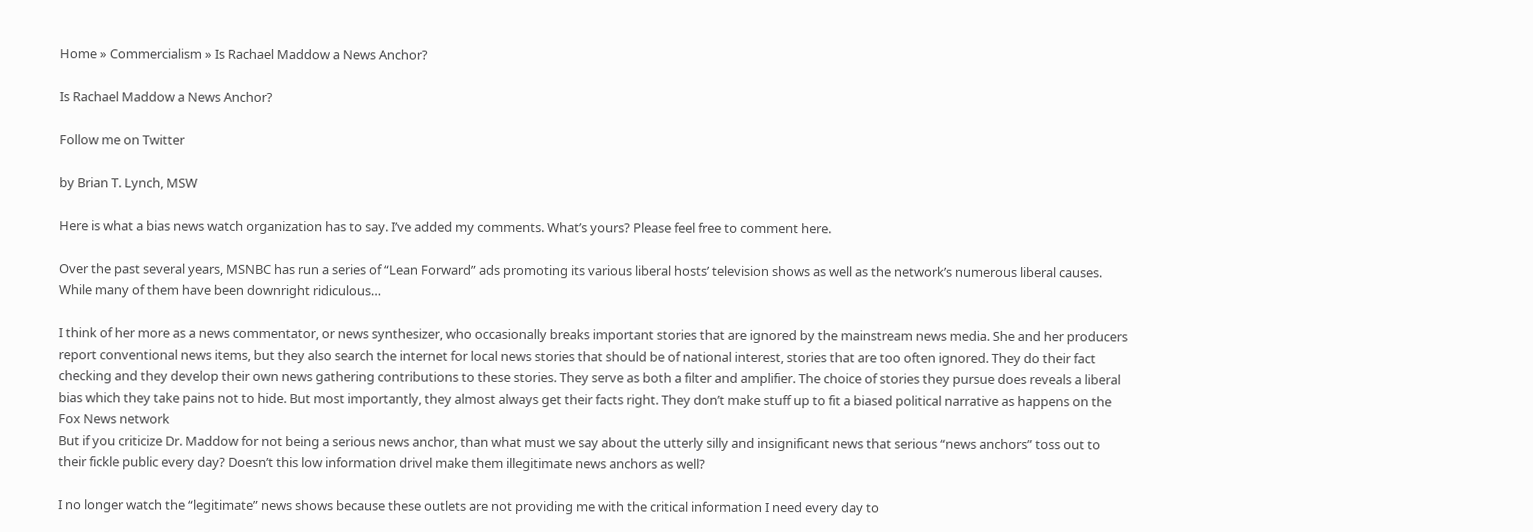Home » Commercialism » Is Rachael Maddow a News Anchor?

Is Rachael Maddow a News Anchor?

Follow me on Twitter

by Brian T. Lynch, MSW

Here is what a bias news watch organization has to say. I’ve added my comments. What’s yours? Please feel free to comment here.

Over the past several years, MSNBC has run a series of “Lean Forward” ads promoting its various liberal hosts’ television shows as well as the network’s numerous liberal causes. While many of them have been downright ridiculous…

I think of her more as a news commentator, or news synthesizer, who occasionally breaks important stories that are ignored by the mainstream news media. She and her producers report conventional news items, but they also search the internet for local news stories that should be of national interest, stories that are too often ignored. They do their fact checking and they develop their own news gathering contributions to these stories. They serve as both a filter and amplifier. The choice of stories they pursue does reveals a liberal bias which they take pains not to hide. But most importantly, they almost always get their facts right. They don’t make stuff up to fit a biased political narrative as happens on the Fox News network
But if you criticize Dr. Maddow for not being a serious news anchor, than what must we say about the utterly silly and insignificant news that serious “news anchors” toss out to their fickle public every day? Doesn’t this low information drivel make them illegitimate news anchors as well?

I no longer watch the “legitimate” news shows because these outlets are not providing me with the critical information I need every day to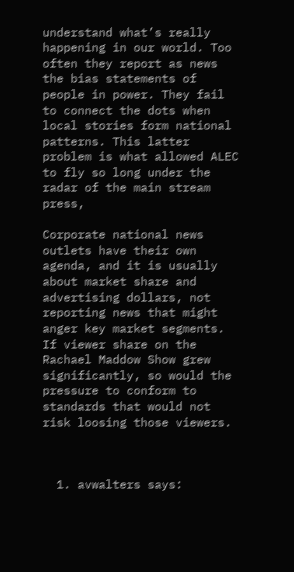understand what’s really happening in our world. Too often they report as news the bias statements of people in power. They fail to connect the dots when local stories form national patterns. This latter problem is what allowed ALEC to fly so long under the radar of the main stream press,

Corporate national news outlets have their own agenda, and it is usually about market share and advertising dollars, not reporting news that might anger key market segments. If viewer share on the Rachael Maddow Show grew significantly, so would the pressure to conform to standards that would not risk loosing those viewers.



  1. avwalters says: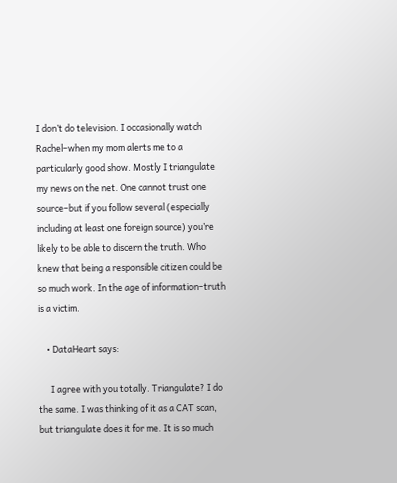I don’t do television. I occasionally watch Rachel–when my mom alerts me to a particularly good show. Mostly I triangulate my news on the net. One cannot trust one source–but if you follow several (especially including at least one foreign source) you’re likely to be able to discern the truth. Who knew that being a responsible citizen could be so much work. In the age of information–truth is a victim.

    • DataHeart says:

      I agree with you totally. Triangulate? I do the same. I was thinking of it as a CAT scan, but triangulate does it for me. It is so much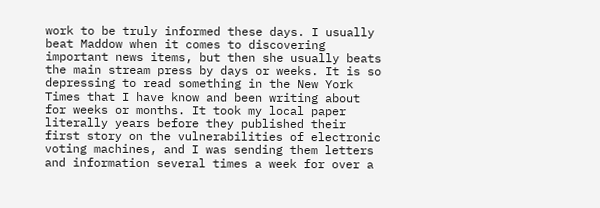work to be truly informed these days. I usually beat Maddow when it comes to discovering important news items, but then she usually beats the main stream press by days or weeks. It is so depressing to read something in the New York Times that I have know and been writing about for weeks or months. It took my local paper literally years before they published their first story on the vulnerabilities of electronic voting machines, and I was sending them letters and information several times a week for over a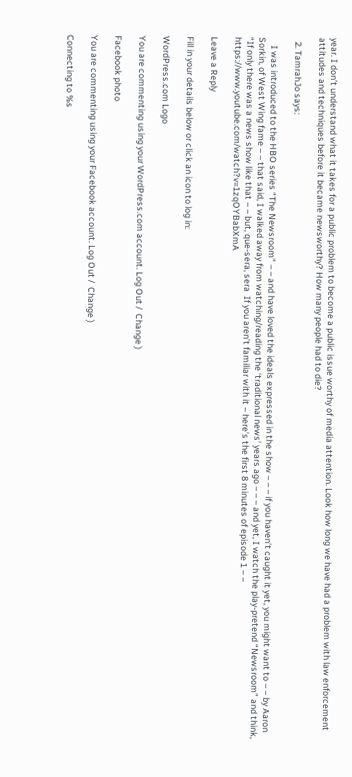year. I don’t understand what it takes for a public problem to become a public issue worthy of media attention. Look how long we have had a problem with law enforcement attitudes and techniques before it became newsworthy? How many people had to die?

  2. TamrahJo says:

    I was introduced to the HBO series “The Newsroom” – – and have loved the ideals expressed in the show – – – if you haven’t caught it yet, you might want to – – by Aaron Sorkin, of West Wing fame – – that said, I walked away from watching/reading the ‘traditional news’ years ago – – – and yet, I watch the play-pretend “Newsroom” and think, “If only there was a news show like that – – but, que-sera, sera  If you aren’t familiar with it – here’s the first 8 minutes of episode 1 – – https://www.youtube.com/watch?v=1zqOYBabXmA

Leave a Reply

Fill in your details below or click an icon to log in:

WordPress.com Logo

You are commenting using your WordPress.com account. Log Out /  Change )

Facebook photo

You are commenting using your Facebook account. Log Out /  Change )

Connecting to %s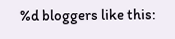%d bloggers like this: